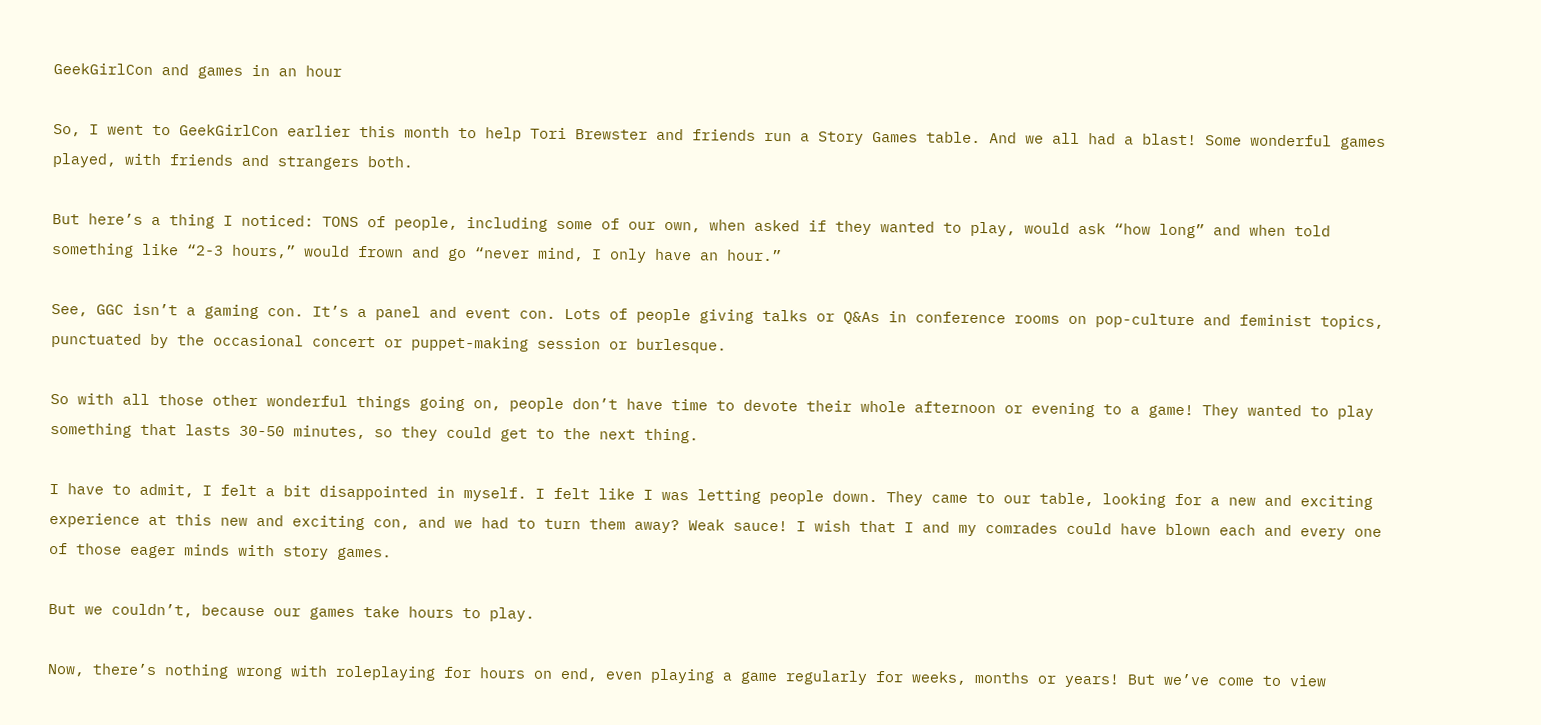GeekGirlCon and games in an hour

So, I went to GeekGirlCon earlier this month to help Tori Brewster and friends run a Story Games table. And we all had a blast! Some wonderful games played, with friends and strangers both.

But here’s a thing I noticed: TONS of people, including some of our own, when asked if they wanted to play, would ask “how long” and when told something like “2-3 hours,” would frown and go “never mind, I only have an hour.”

See, GGC isn’t a gaming con. It’s a panel and event con. Lots of people giving talks or Q&As in conference rooms on pop-culture and feminist topics, punctuated by the occasional concert or puppet-making session or burlesque.

So with all those other wonderful things going on, people don’t have time to devote their whole afternoon or evening to a game! They wanted to play something that lasts 30-50 minutes, so they could get to the next thing.

I have to admit, I felt a bit disappointed in myself. I felt like I was letting people down. They came to our table, looking for a new and exciting experience at this new and exciting con, and we had to turn them away? Weak sauce! I wish that I and my comrades could have blown each and every one of those eager minds with story games.

But we couldn’t, because our games take hours to play.

Now, there’s nothing wrong with roleplaying for hours on end, even playing a game regularly for weeks, months or years! But we’ve come to view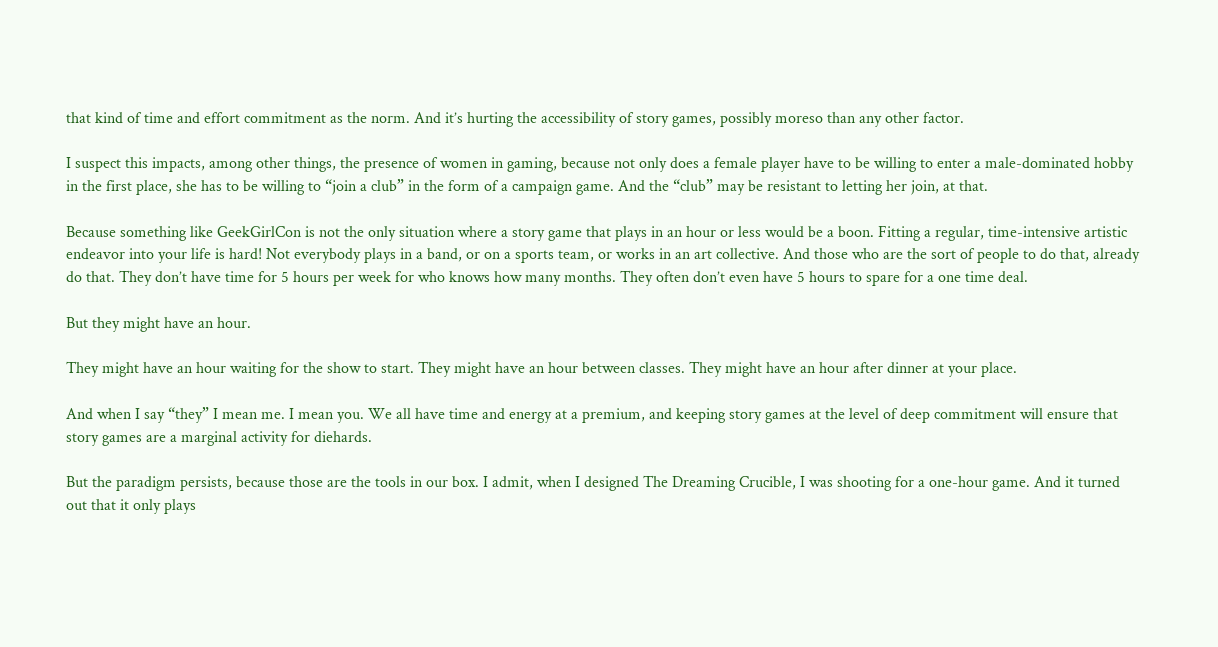that kind of time and effort commitment as the norm. And it’s hurting the accessibility of story games, possibly moreso than any other factor.

I suspect this impacts, among other things, the presence of women in gaming, because not only does a female player have to be willing to enter a male-dominated hobby in the first place, she has to be willing to “join a club” in the form of a campaign game. And the “club” may be resistant to letting her join, at that.

Because something like GeekGirlCon is not the only situation where a story game that plays in an hour or less would be a boon. Fitting a regular, time-intensive artistic endeavor into your life is hard! Not everybody plays in a band, or on a sports team, or works in an art collective. And those who are the sort of people to do that, already do that. They don’t have time for 5 hours per week for who knows how many months. They often don’t even have 5 hours to spare for a one time deal.

But they might have an hour.

They might have an hour waiting for the show to start. They might have an hour between classes. They might have an hour after dinner at your place.

And when I say “they” I mean me. I mean you. We all have time and energy at a premium, and keeping story games at the level of deep commitment will ensure that story games are a marginal activity for diehards.

But the paradigm persists, because those are the tools in our box. I admit, when I designed The Dreaming Crucible, I was shooting for a one-hour game. And it turned out that it only plays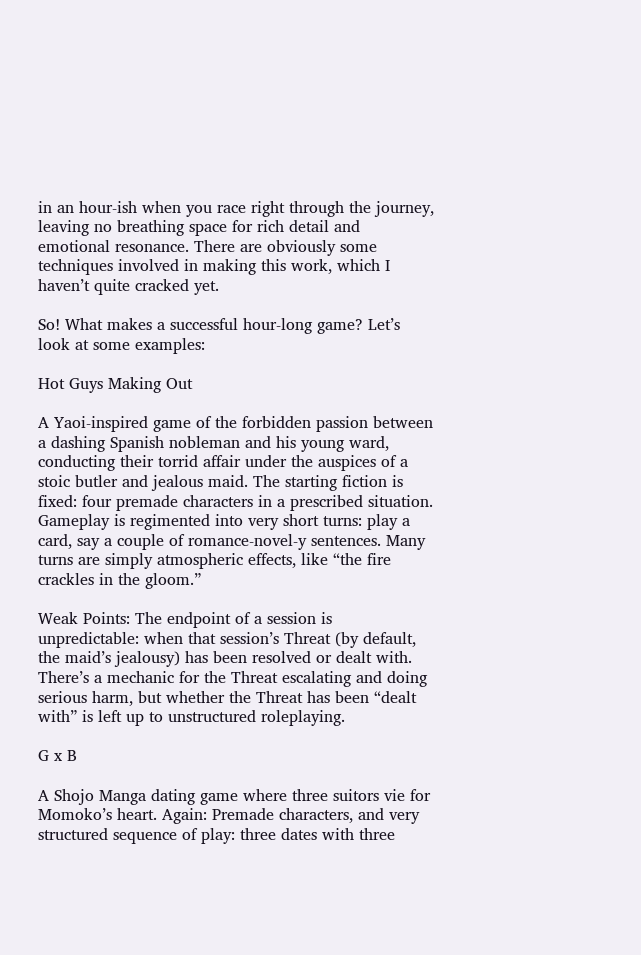in an hour-ish when you race right through the journey, leaving no breathing space for rich detail and emotional resonance. There are obviously some techniques involved in making this work, which I haven’t quite cracked yet.

So! What makes a successful hour-long game? Let’s look at some examples:

Hot Guys Making Out

A Yaoi-inspired game of the forbidden passion between a dashing Spanish nobleman and his young ward, conducting their torrid affair under the auspices of a stoic butler and jealous maid. The starting fiction is fixed: four premade characters in a prescribed situation. Gameplay is regimented into very short turns: play a card, say a couple of romance-novel-y sentences. Many turns are simply atmospheric effects, like “the fire crackles in the gloom.”

Weak Points: The endpoint of a session is unpredictable: when that session’s Threat (by default, the maid’s jealousy) has been resolved or dealt with. There’s a mechanic for the Threat escalating and doing serious harm, but whether the Threat has been “dealt with” is left up to unstructured roleplaying.

G x B

A Shojo Manga dating game where three suitors vie for Momoko’s heart. Again: Premade characters, and very structured sequence of play: three dates with three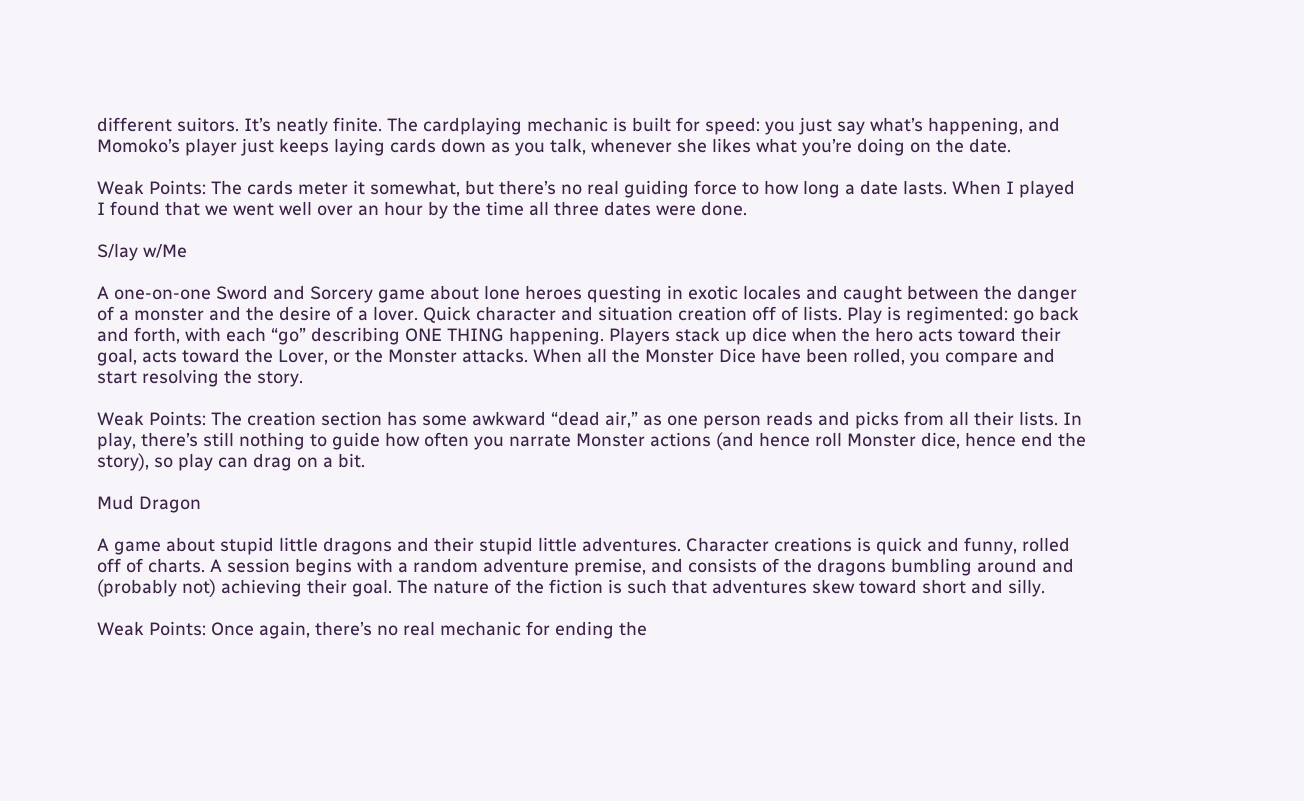different suitors. It’s neatly finite. The cardplaying mechanic is built for speed: you just say what’s happening, and Momoko’s player just keeps laying cards down as you talk, whenever she likes what you’re doing on the date.

Weak Points: The cards meter it somewhat, but there’s no real guiding force to how long a date lasts. When I played I found that we went well over an hour by the time all three dates were done.

S/lay w/Me

A one-on-one Sword and Sorcery game about lone heroes questing in exotic locales and caught between the danger of a monster and the desire of a lover. Quick character and situation creation off of lists. Play is regimented: go back and forth, with each “go” describing ONE THING happening. Players stack up dice when the hero acts toward their goal, acts toward the Lover, or the Monster attacks. When all the Monster Dice have been rolled, you compare and start resolving the story.

Weak Points: The creation section has some awkward “dead air,” as one person reads and picks from all their lists. In play, there’s still nothing to guide how often you narrate Monster actions (and hence roll Monster dice, hence end the story), so play can drag on a bit.

Mud Dragon

A game about stupid little dragons and their stupid little adventures. Character creations is quick and funny, rolled off of charts. A session begins with a random adventure premise, and consists of the dragons bumbling around and (probably not) achieving their goal. The nature of the fiction is such that adventures skew toward short and silly.

Weak Points: Once again, there’s no real mechanic for ending the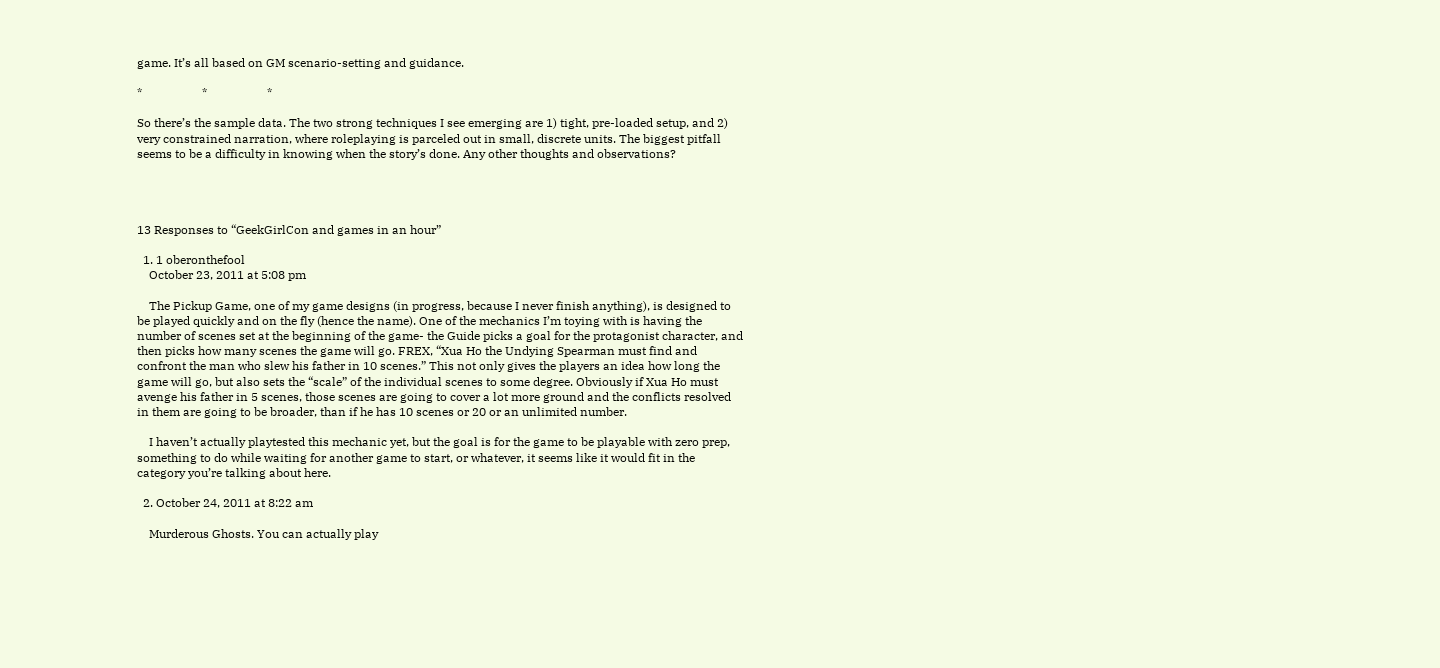game. It’s all based on GM scenario-setting and guidance.

*                    *                    *

So there’s the sample data. The two strong techniques I see emerging are 1) tight, pre-loaded setup, and 2) very constrained narration, where roleplaying is parceled out in small, discrete units. The biggest pitfall seems to be a difficulty in knowing when the story’s done. Any other thoughts and observations?




13 Responses to “GeekGirlCon and games in an hour”

  1. 1 oberonthefool
    October 23, 2011 at 5:08 pm

    The Pickup Game, one of my game designs (in progress, because I never finish anything), is designed to be played quickly and on the fly (hence the name). One of the mechanics I’m toying with is having the number of scenes set at the beginning of the game- the Guide picks a goal for the protagonist character, and then picks how many scenes the game will go. FREX, “Xua Ho the Undying Spearman must find and confront the man who slew his father in 10 scenes.” This not only gives the players an idea how long the game will go, but also sets the “scale” of the individual scenes to some degree. Obviously if Xua Ho must avenge his father in 5 scenes, those scenes are going to cover a lot more ground and the conflicts resolved in them are going to be broader, than if he has 10 scenes or 20 or an unlimited number.

    I haven’t actually playtested this mechanic yet, but the goal is for the game to be playable with zero prep, something to do while waiting for another game to start, or whatever, it seems like it would fit in the category you’re talking about here.

  2. October 24, 2011 at 8:22 am

    Murderous Ghosts. You can actually play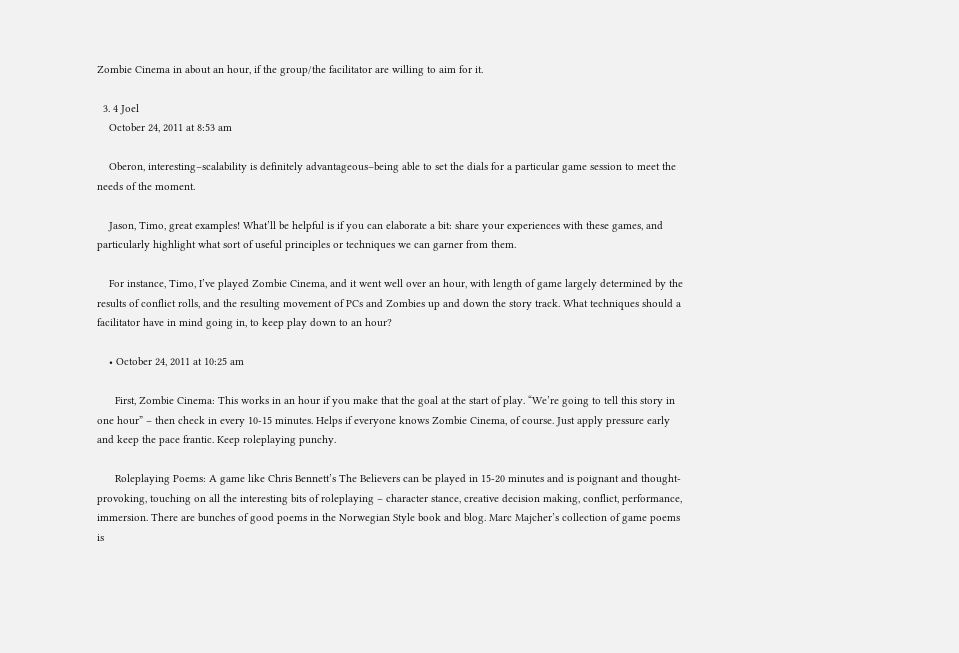Zombie Cinema in about an hour, if the group/the facilitator are willing to aim for it.

  3. 4 Joel
    October 24, 2011 at 8:53 am

    Oberon, interesting–scalability is definitely advantageous–being able to set the dials for a particular game session to meet the needs of the moment.

    Jason, Timo, great examples! What’ll be helpful is if you can elaborate a bit: share your experiences with these games, and particularly highlight what sort of useful principles or techniques we can garner from them.

    For instance, Timo, I’ve played Zombie Cinema, and it went well over an hour, with length of game largely determined by the results of conflict rolls, and the resulting movement of PCs and Zombies up and down the story track. What techniques should a facilitator have in mind going in, to keep play down to an hour?

    • October 24, 2011 at 10:25 am

      First, Zombie Cinema: This works in an hour if you make that the goal at the start of play. “We’re going to tell this story in one hour” – then check in every 10-15 minutes. Helps if everyone knows Zombie Cinema, of course. Just apply pressure early and keep the pace frantic. Keep roleplaying punchy.

      Roleplaying Poems: A game like Chris Bennett’s The Believers can be played in 15-20 minutes and is poignant and thought-provoking, touching on all the interesting bits of roleplaying – character stance, creative decision making, conflict, performance, immersion. There are bunches of good poems in the Norwegian Style book and blog. Marc Majcher’s collection of game poems is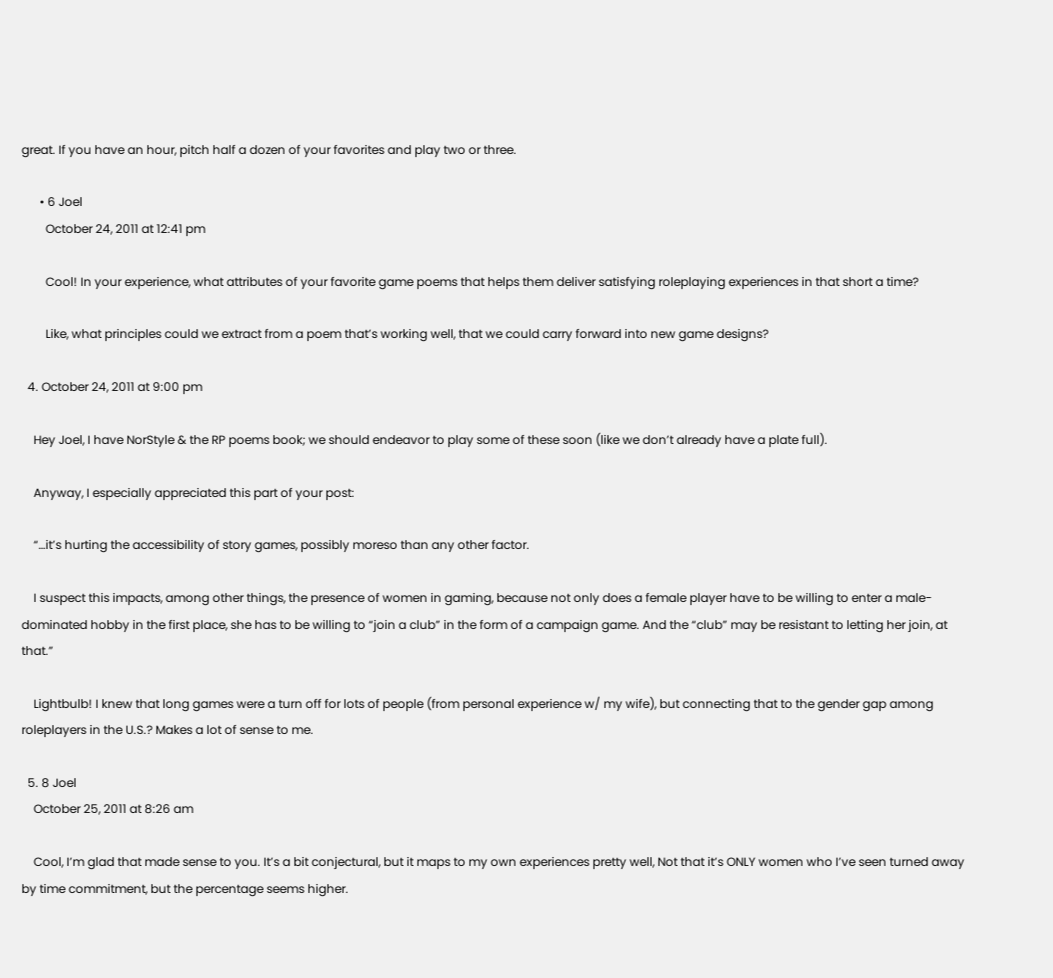great. If you have an hour, pitch half a dozen of your favorites and play two or three.

      • 6 Joel
        October 24, 2011 at 12:41 pm

        Cool! In your experience, what attributes of your favorite game poems that helps them deliver satisfying roleplaying experiences in that short a time?

        Like, what principles could we extract from a poem that’s working well, that we could carry forward into new game designs?

  4. October 24, 2011 at 9:00 pm

    Hey Joel, I have NorStyle & the RP poems book; we should endeavor to play some of these soon (like we don’t already have a plate full).

    Anyway, I especially appreciated this part of your post:

    “…it’s hurting the accessibility of story games, possibly moreso than any other factor.

    I suspect this impacts, among other things, the presence of women in gaming, because not only does a female player have to be willing to enter a male-dominated hobby in the first place, she has to be willing to “join a club” in the form of a campaign game. And the “club” may be resistant to letting her join, at that.”

    Lightbulb! I knew that long games were a turn off for lots of people (from personal experience w/ my wife), but connecting that to the gender gap among roleplayers in the U.S.? Makes a lot of sense to me.

  5. 8 Joel
    October 25, 2011 at 8:26 am

    Cool, I’m glad that made sense to you. It’s a bit conjectural, but it maps to my own experiences pretty well, Not that it’s ONLY women who I’ve seen turned away by time commitment, but the percentage seems higher.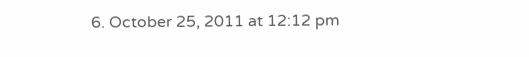6. October 25, 2011 at 12:12 pm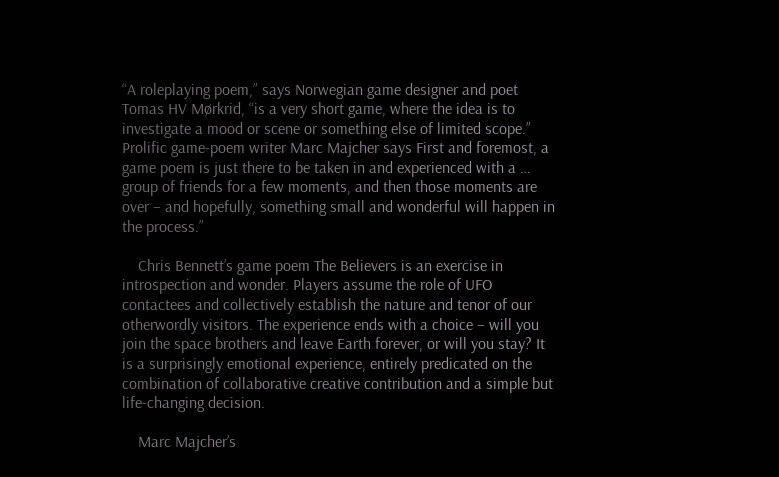“A roleplaying poem,” says Norwegian game designer and poet Tomas HV Mørkrid, “is a very short game, where the idea is to investigate a mood or scene or something else of limited scope.” Prolific game-poem writer Marc Majcher says First and foremost, a game poem is just there to be taken in and experienced with a … group of friends for a few moments, and then those moments are over – and hopefully, something small and wonderful will happen in the process.”

    Chris Bennett’s game poem The Believers is an exercise in introspection and wonder. Players assume the role of UFO contactees and collectively establish the nature and tenor of our otherwordly visitors. The experience ends with a choice – will you join the space brothers and leave Earth forever, or will you stay? It is a surprisingly emotional experience, entirely predicated on the combination of collaborative creative contribution and a simple but life-changing decision.

    Marc Majcher’s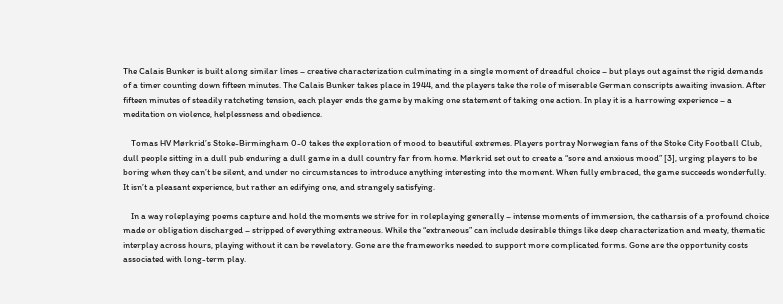The Calais Bunker is built along similar lines – creative characterization culminating in a single moment of dreadful choice – but plays out against the rigid demands of a timer counting down fifteen minutes. The Calais Bunker takes place in 1944, and the players take the role of miserable German conscripts awaiting invasion. After fifteen minutes of steadily ratcheting tension, each player ends the game by making one statement of taking one action. In play it is a harrowing experience – a meditation on violence, helplessness and obedience.

    Tomas HV Mørkrid’s Stoke-Birmingham 0-0 takes the exploration of mood to beautiful extremes. Players portray Norwegian fans of the Stoke City Football Club, dull people sitting in a dull pub enduring a dull game in a dull country far from home. Mørkrid set out to create a “sore and anxious mood” [3], urging players to be boring when they can’t be silent, and under no circumstances to introduce anything interesting into the moment. When fully embraced, the game succeeds wonderfully. It isn’t a pleasant experience, but rather an edifying one, and strangely satisfying.

    In a way roleplaying poems capture and hold the moments we strive for in roleplaying generally – intense moments of immersion, the catharsis of a profound choice made or obligation discharged – stripped of everything extraneous. While the “extraneous” can include desirable things like deep characterization and meaty, thematic interplay across hours, playing without it can be revelatory. Gone are the frameworks needed to support more complicated forms. Gone are the opportunity costs associated with long-term play.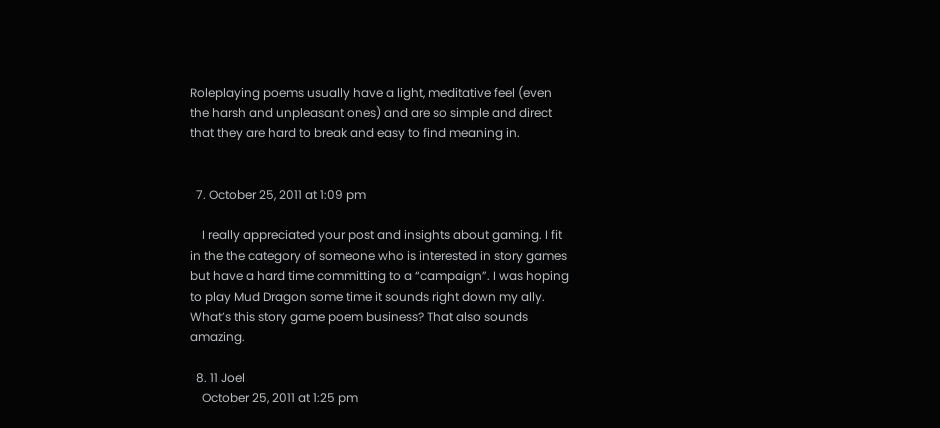Roleplaying poems usually have a light, meditative feel (even the harsh and unpleasant ones) and are so simple and direct that they are hard to break and easy to find meaning in.


  7. October 25, 2011 at 1:09 pm

    I really appreciated your post and insights about gaming. I fit in the the category of someone who is interested in story games but have a hard time committing to a “campaign”. I was hoping to play Mud Dragon some time it sounds right down my ally. What’s this story game poem business? That also sounds amazing.

  8. 11 Joel
    October 25, 2011 at 1:25 pm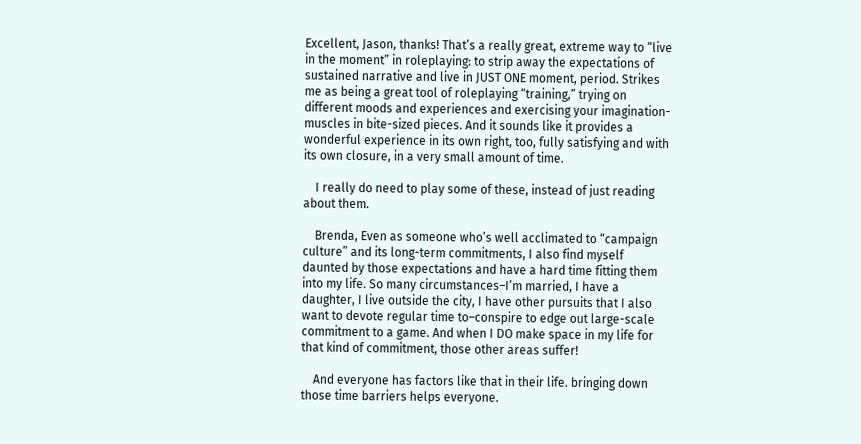Excellent, Jason, thanks! That’s a really great, extreme way to “live in the moment” in roleplaying: to strip away the expectations of sustained narrative and live in JUST ONE moment, period. Strikes me as being a great tool of roleplaying “training,” trying on different moods and experiences and exercising your imagination-muscles in bite-sized pieces. And it sounds like it provides a wonderful experience in its own right, too, fully satisfying and with its own closure, in a very small amount of time.

    I really do need to play some of these, instead of just reading about them.

    Brenda, Even as someone who’s well acclimated to “campaign culture” and its long-term commitments, I also find myself daunted by those expectations and have a hard time fitting them into my life. So many circumstances–I’m married, I have a daughter, I live outside the city, I have other pursuits that I also want to devote regular time to–conspire to edge out large-scale commitment to a game. And when I DO make space in my life for that kind of commitment, those other areas suffer!

    And everyone has factors like that in their life. bringing down those time barriers helps everyone.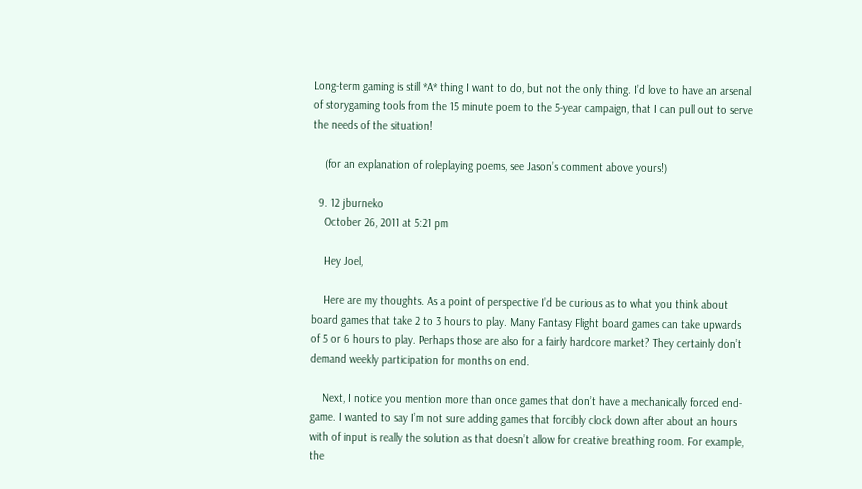Long-term gaming is still *A* thing I want to do, but not the only thing. I’d love to have an arsenal of storygaming tools from the 15 minute poem to the 5-year campaign, that I can pull out to serve the needs of the situation!

    (for an explanation of roleplaying poems, see Jason’s comment above yours!)

  9. 12 jburneko
    October 26, 2011 at 5:21 pm

    Hey Joel,

    Here are my thoughts. As a point of perspective I’d be curious as to what you think about board games that take 2 to 3 hours to play. Many Fantasy Flight board games can take upwards of 5 or 6 hours to play. Perhaps those are also for a fairly hardcore market? They certainly don’t demand weekly participation for months on end.

    Next, I notice you mention more than once games that don’t have a mechanically forced end-game. I wanted to say I’m not sure adding games that forcibly clock down after about an hours with of input is really the solution as that doesn’t allow for creative breathing room. For example, the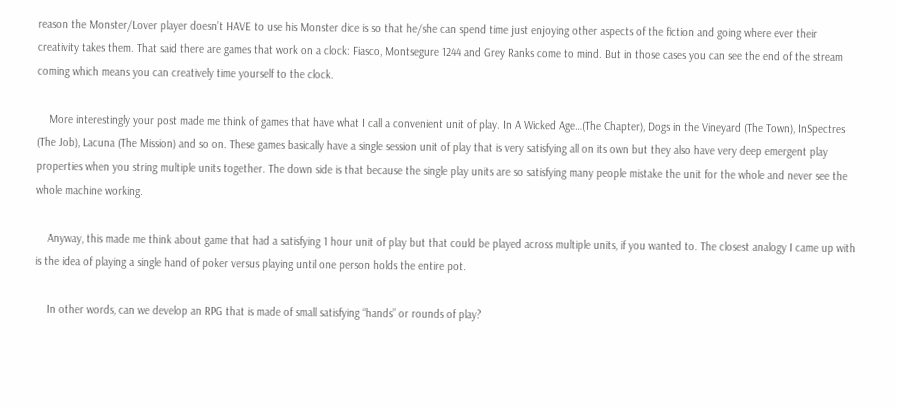reason the Monster/Lover player doesn’t HAVE to use his Monster dice is so that he/she can spend time just enjoying other aspects of the fiction and going where ever their creativity takes them. That said there are games that work on a clock: Fiasco, Montsegure 1244 and Grey Ranks come to mind. But in those cases you can see the end of the stream coming which means you can creatively time yourself to the clock.

    More interestingly your post made me think of games that have what I call a convenient unit of play. In A Wicked Age…(The Chapter), Dogs in the Vineyard (The Town), InSpectres (The Job), Lacuna (The Mission) and so on. These games basically have a single session unit of play that is very satisfying all on its own but they also have very deep emergent play properties when you string multiple units together. The down side is that because the single play units are so satisfying many people mistake the unit for the whole and never see the whole machine working.

    Anyway, this made me think about game that had a satisfying 1 hour unit of play but that could be played across multiple units, if you wanted to. The closest analogy I came up with is the idea of playing a single hand of poker versus playing until one person holds the entire pot.

    In other words, can we develop an RPG that is made of small satisfying “hands” or rounds of play?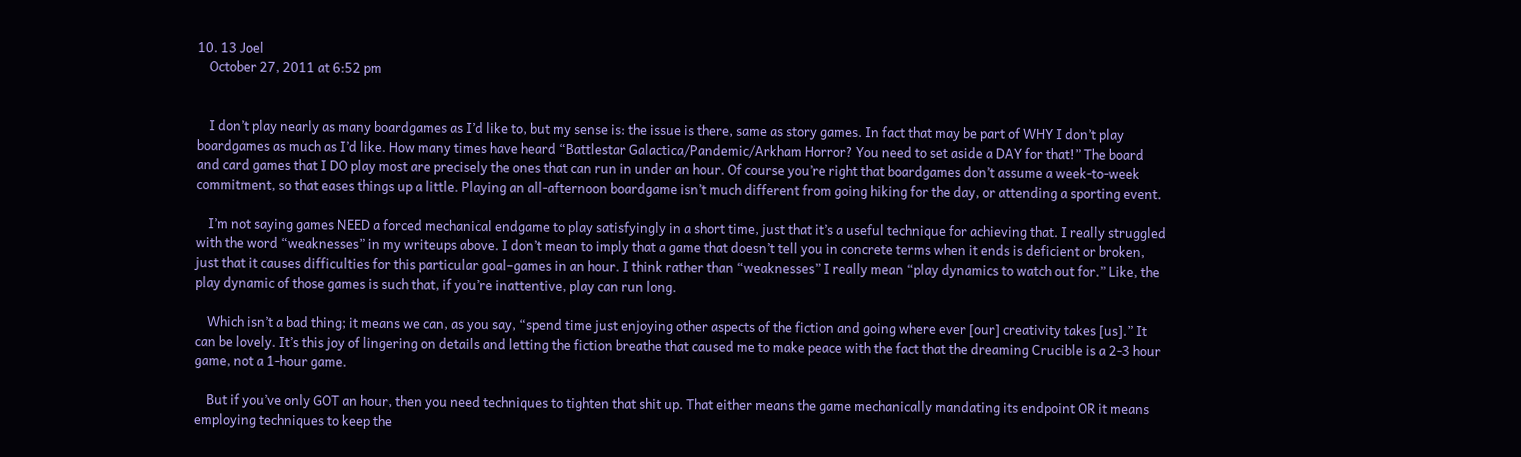10. 13 Joel
    October 27, 2011 at 6:52 pm


    I don’t play nearly as many boardgames as I’d like to, but my sense is: the issue is there, same as story games. In fact that may be part of WHY I don’t play boardgames as much as I’d like. How many times have heard “Battlestar Galactica/Pandemic/Arkham Horror? You need to set aside a DAY for that!” The board and card games that I DO play most are precisely the ones that can run in under an hour. Of course you’re right that boardgames don’t assume a week-to-week commitment, so that eases things up a little. Playing an all-afternoon boardgame isn’t much different from going hiking for the day, or attending a sporting event.

    I’m not saying games NEED a forced mechanical endgame to play satisfyingly in a short time, just that it’s a useful technique for achieving that. I really struggled with the word “weaknesses” in my writeups above. I don’t mean to imply that a game that doesn’t tell you in concrete terms when it ends is deficient or broken, just that it causes difficulties for this particular goal–games in an hour. I think rather than “weaknesses” I really mean “play dynamics to watch out for.” Like, the play dynamic of those games is such that, if you’re inattentive, play can run long.

    Which isn’t a bad thing; it means we can, as you say, “spend time just enjoying other aspects of the fiction and going where ever [our] creativity takes [us].” It can be lovely. It’s this joy of lingering on details and letting the fiction breathe that caused me to make peace with the fact that the dreaming Crucible is a 2-3 hour game, not a 1-hour game.

    But if you’ve only GOT an hour, then you need techniques to tighten that shit up. That either means the game mechanically mandating its endpoint OR it means employing techniques to keep the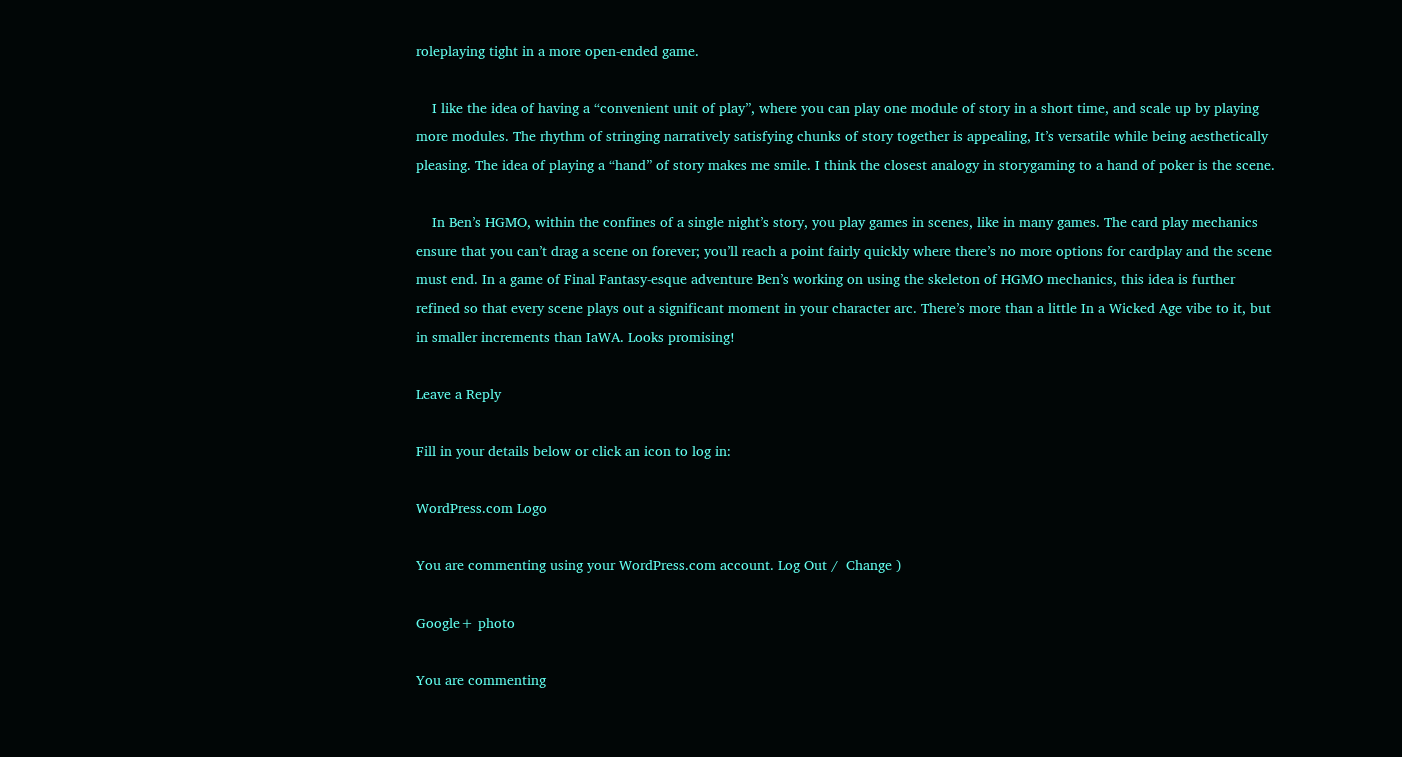roleplaying tight in a more open-ended game.

    I like the idea of having a “convenient unit of play”, where you can play one module of story in a short time, and scale up by playing more modules. The rhythm of stringing narratively satisfying chunks of story together is appealing, It’s versatile while being aesthetically pleasing. The idea of playing a “hand” of story makes me smile. I think the closest analogy in storygaming to a hand of poker is the scene.

    In Ben’s HGMO, within the confines of a single night’s story, you play games in scenes, like in many games. The card play mechanics ensure that you can’t drag a scene on forever; you’ll reach a point fairly quickly where there’s no more options for cardplay and the scene must end. In a game of Final Fantasy-esque adventure Ben’s working on using the skeleton of HGMO mechanics, this idea is further refined so that every scene plays out a significant moment in your character arc. There’s more than a little In a Wicked Age vibe to it, but in smaller increments than IaWA. Looks promising!

Leave a Reply

Fill in your details below or click an icon to log in:

WordPress.com Logo

You are commenting using your WordPress.com account. Log Out /  Change )

Google+ photo

You are commenting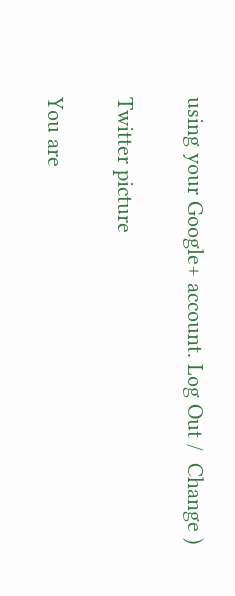using your Google+ account. Log Out /  Change )

Twitter picture

You are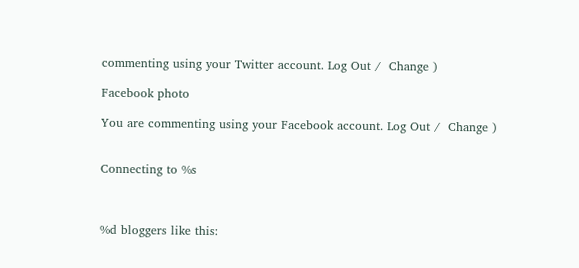commenting using your Twitter account. Log Out /  Change )

Facebook photo

You are commenting using your Facebook account. Log Out /  Change )


Connecting to %s



%d bloggers like this: